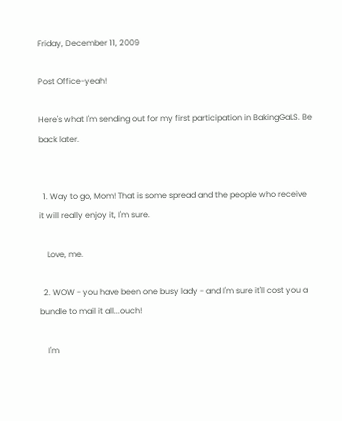Friday, December 11, 2009

Post Office-yeah!

Here's what I'm sending out for my first participation in BakingGaLS. Be back later.


  1. Way to go, Mom! That is some spread and the people who receive it will really enjoy it, I'm sure.

    Love, me.

  2. WOW - you have been one busy lady - and I'm sure it'll cost you a bundle to mail it all...ouch!

    I'm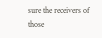sure the receivers of those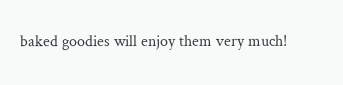baked goodies will enjoy them very much!